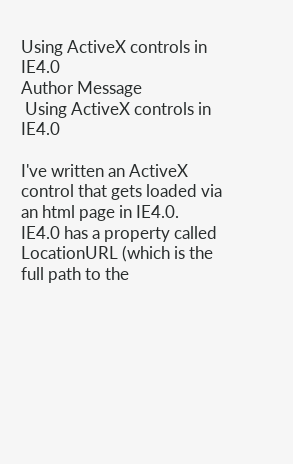Using ActiveX controls in IE4.0
Author Message
 Using ActiveX controls in IE4.0

I've written an ActiveX control that gets loaded via an html page in IE4.0.
IE4.0 has a property called LocationURL (which is the full path to the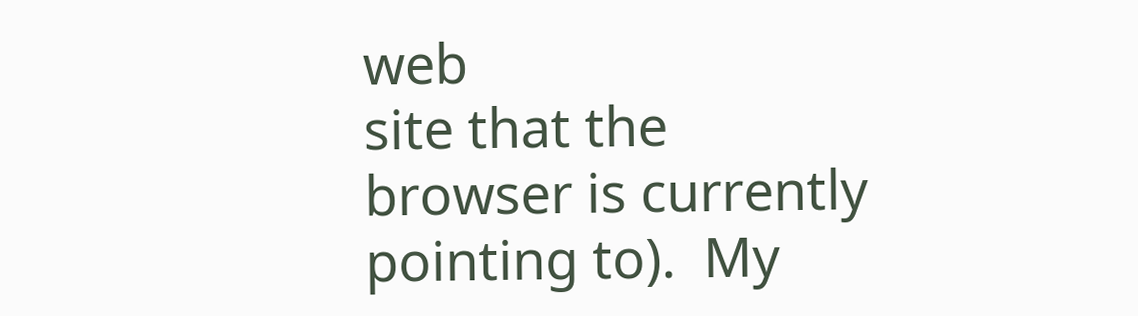web
site that the browser is currently pointing to).  My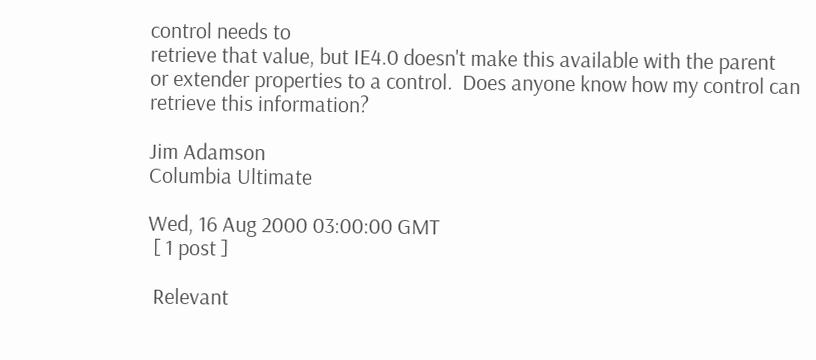control needs to
retrieve that value, but IE4.0 doesn't make this available with the parent
or extender properties to a control.  Does anyone know how my control can
retrieve this information?

Jim Adamson
Columbia Ultimate

Wed, 16 Aug 2000 03:00:00 GMT
 [ 1 post ]

 Relevant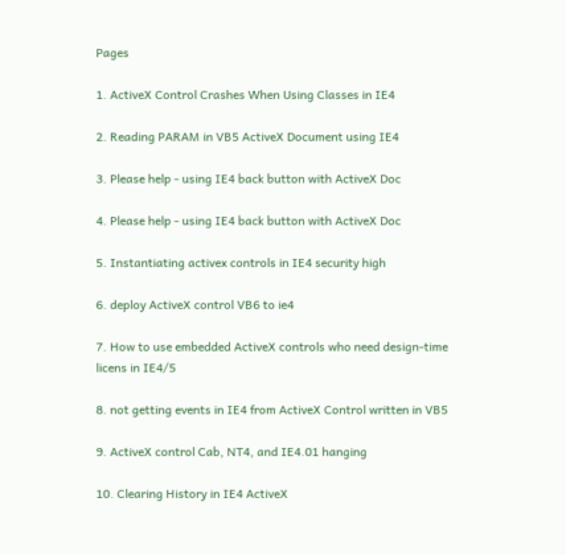Pages

1. ActiveX Control Crashes When Using Classes in IE4

2. Reading PARAM in VB5 ActiveX Document using IE4

3. Please help - using IE4 back button with ActiveX Doc

4. Please help - using IE4 back button with ActiveX Doc

5. Instantiating activex controls in IE4 security high

6. deploy ActiveX control VB6 to ie4

7. How to use embedded ActiveX controls who need design-time licens in IE4/5

8. not getting events in IE4 from ActiveX Control written in VB5

9. ActiveX control Cab, NT4, and IE4.01 hanging

10. Clearing History in IE4 ActiveX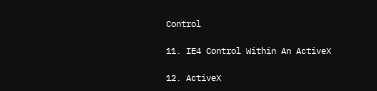Control

11. IE4 Control Within An ActiveX

12. ActiveX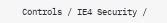Controls / IE4 Security /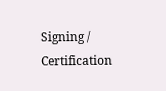Signing / Certification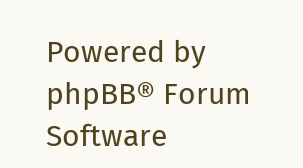Powered by phpBB® Forum Software